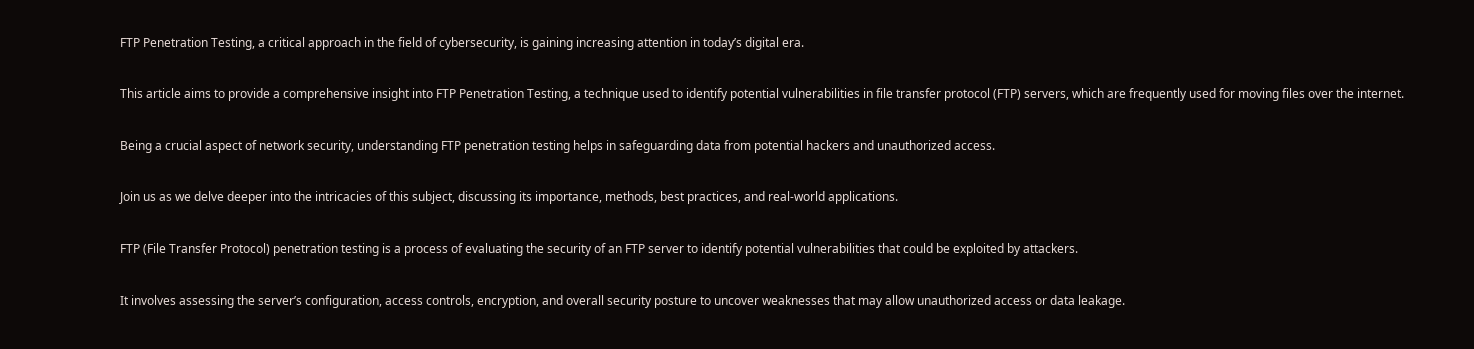FTP Penetration Testing, a critical approach in the field of cybersecurity, is gaining increasing attention in today’s digital era.

This article aims to provide a comprehensive insight into FTP Penetration Testing, a technique used to identify potential vulnerabilities in file transfer protocol (FTP) servers, which are frequently used for moving files over the internet.

Being a crucial aspect of network security, understanding FTP penetration testing helps in safeguarding data from potential hackers and unauthorized access.

Join us as we delve deeper into the intricacies of this subject, discussing its importance, methods, best practices, and real-world applications.

FTP (File Transfer Protocol) penetration testing is a process of evaluating the security of an FTP server to identify potential vulnerabilities that could be exploited by attackers.

It involves assessing the server’s configuration, access controls, encryption, and overall security posture to uncover weaknesses that may allow unauthorized access or data leakage.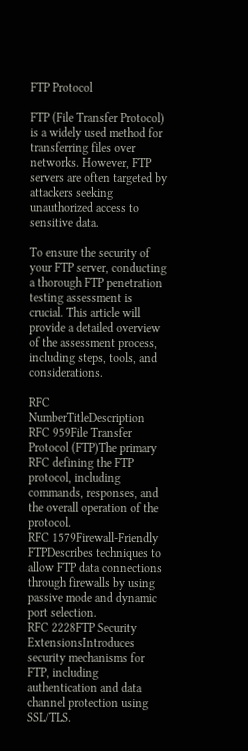FTP Protocol

FTP (File Transfer Protocol) is a widely used method for transferring files over networks. However, FTP servers are often targeted by attackers seeking unauthorized access to sensitive data.

To ensure the security of your FTP server, conducting a thorough FTP penetration testing assessment is crucial. This article will provide a detailed overview of the assessment process, including steps, tools, and considerations.

RFC NumberTitleDescription
RFC 959File Transfer Protocol (FTP)The primary RFC defining the FTP protocol, including commands, responses, and the overall operation of the protocol.
RFC 1579Firewall-Friendly FTPDescribes techniques to allow FTP data connections through firewalls by using passive mode and dynamic port selection.
RFC 2228FTP Security ExtensionsIntroduces security mechanisms for FTP, including authentication and data channel protection using SSL/TLS.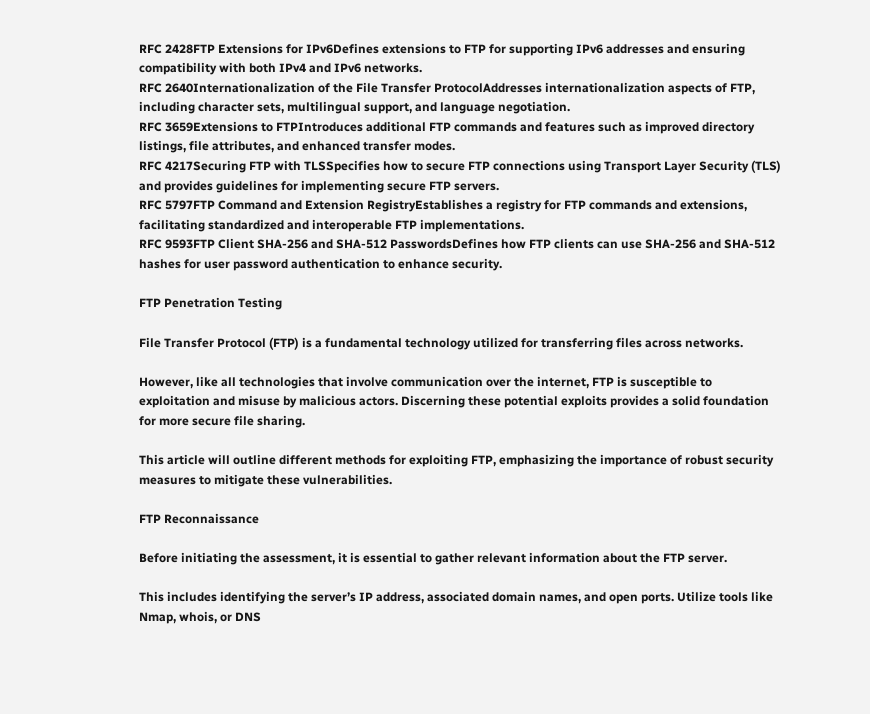RFC 2428FTP Extensions for IPv6Defines extensions to FTP for supporting IPv6 addresses and ensuring compatibility with both IPv4 and IPv6 networks.
RFC 2640Internationalization of the File Transfer ProtocolAddresses internationalization aspects of FTP, including character sets, multilingual support, and language negotiation.
RFC 3659Extensions to FTPIntroduces additional FTP commands and features such as improved directory listings, file attributes, and enhanced transfer modes.
RFC 4217Securing FTP with TLSSpecifies how to secure FTP connections using Transport Layer Security (TLS) and provides guidelines for implementing secure FTP servers.
RFC 5797FTP Command and Extension RegistryEstablishes a registry for FTP commands and extensions, facilitating standardized and interoperable FTP implementations.
RFC 9593FTP Client SHA-256 and SHA-512 PasswordsDefines how FTP clients can use SHA-256 and SHA-512 hashes for user password authentication to enhance security.

FTP Penetration Testing

File Transfer Protocol (FTP) is a fundamental technology utilized for transferring files across networks.

However, like all technologies that involve communication over the internet, FTP is susceptible to exploitation and misuse by malicious actors. Discerning these potential exploits provides a solid foundation for more secure file sharing.

This article will outline different methods for exploiting FTP, emphasizing the importance of robust security measures to mitigate these vulnerabilities.

FTP Reconnaissance

Before initiating the assessment, it is essential to gather relevant information about the FTP server.

This includes identifying the server’s IP address, associated domain names, and open ports. Utilize tools like Nmap, whois, or DNS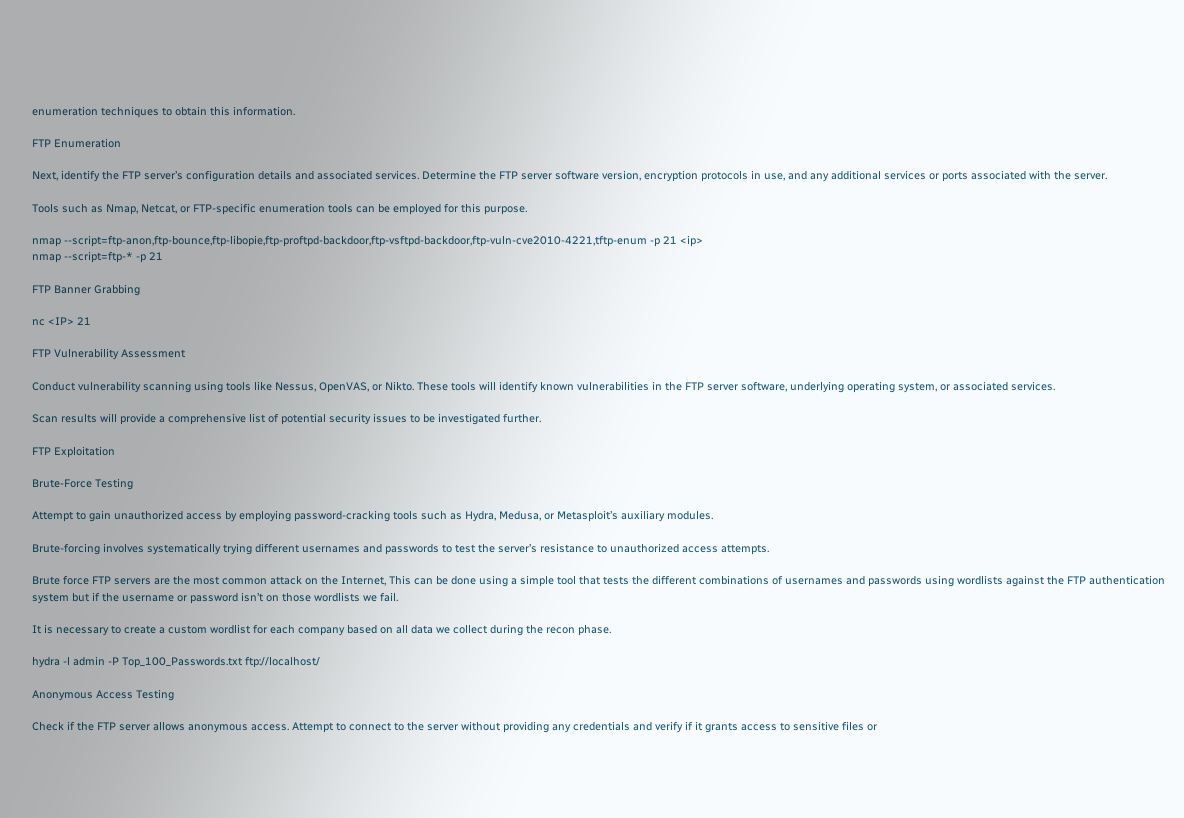enumeration techniques to obtain this information.

FTP Enumeration

Next, identify the FTP server’s configuration details and associated services. Determine the FTP server software version, encryption protocols in use, and any additional services or ports associated with the server.

Tools such as Nmap, Netcat, or FTP-specific enumeration tools can be employed for this purpose.

nmap --script=ftp-anon,ftp-bounce,ftp-libopie,ftp-proftpd-backdoor,ftp-vsftpd-backdoor,ftp-vuln-cve2010-4221,tftp-enum -p 21 <ip>
nmap --script=ftp-* -p 21

FTP Banner Grabbing

nc <IP> 21

FTP Vulnerability Assessment

Conduct vulnerability scanning using tools like Nessus, OpenVAS, or Nikto. These tools will identify known vulnerabilities in the FTP server software, underlying operating system, or associated services.

Scan results will provide a comprehensive list of potential security issues to be investigated further.

FTP Exploitation

Brute-Force Testing

Attempt to gain unauthorized access by employing password-cracking tools such as Hydra, Medusa, or Metasploit’s auxiliary modules.

Brute-forcing involves systematically trying different usernames and passwords to test the server’s resistance to unauthorized access attempts.

Brute force FTP servers are the most common attack on the Internet, This can be done using a simple tool that tests the different combinations of usernames and passwords using wordlists against the FTP authentication system but if the username or password isn’t on those wordlists we fail.

It is necessary to create a custom wordlist for each company based on all data we collect during the recon phase.

hydra -l admin -P Top_100_Passwords.txt ftp://localhost/

Anonymous Access Testing

Check if the FTP server allows anonymous access. Attempt to connect to the server without providing any credentials and verify if it grants access to sensitive files or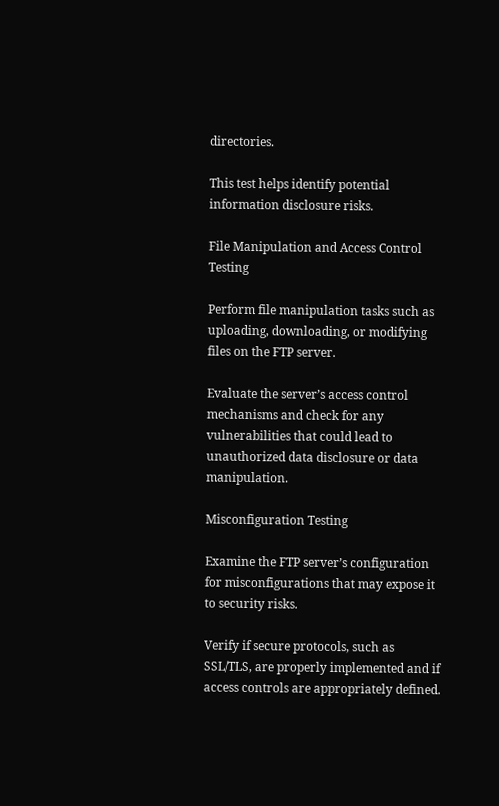directories.

This test helps identify potential information disclosure risks.

File Manipulation and Access Control Testing

Perform file manipulation tasks such as uploading, downloading, or modifying files on the FTP server.

Evaluate the server’s access control mechanisms and check for any vulnerabilities that could lead to unauthorized data disclosure or data manipulation.

Misconfiguration Testing

Examine the FTP server’s configuration for misconfigurations that may expose it to security risks.

Verify if secure protocols, such as SSL/TLS, are properly implemented and if access controls are appropriately defined.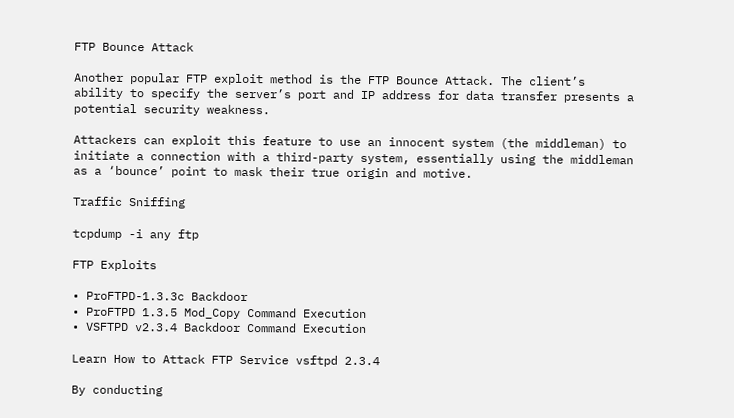FTP Bounce Attack

Another popular FTP exploit method is the FTP Bounce Attack. The client’s ability to specify the server’s port and IP address for data transfer presents a potential security weakness.

Attackers can exploit this feature to use an innocent system (the middleman) to initiate a connection with a third-party system, essentially using the middleman as a ‘bounce’ point to mask their true origin and motive.

Traffic Sniffing

tcpdump -i any ftp

FTP Exploits

• ProFTPD-1.3.3c Backdoor
• ProFTPD 1.3.5 Mod_Copy Command Execution
• VSFTPD v2.3.4 Backdoor Command Execution

Learn How to Attack FTP Service vsftpd 2.3.4

By conducting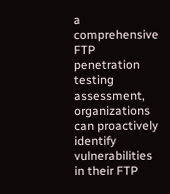a comprehensive FTP penetration testing assessment, organizations can proactively identify vulnerabilities in their FTP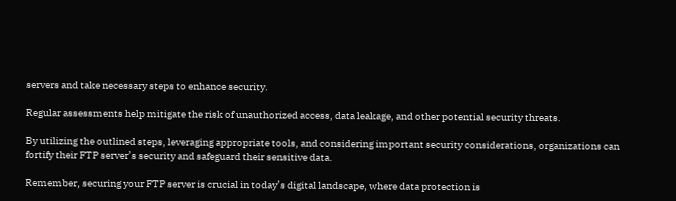servers and take necessary steps to enhance security.

Regular assessments help mitigate the risk of unauthorized access, data leakage, and other potential security threats.

By utilizing the outlined steps, leveraging appropriate tools, and considering important security considerations, organizations can fortify their FTP server’s security and safeguard their sensitive data.

Remember, securing your FTP server is crucial in today’s digital landscape, where data protection is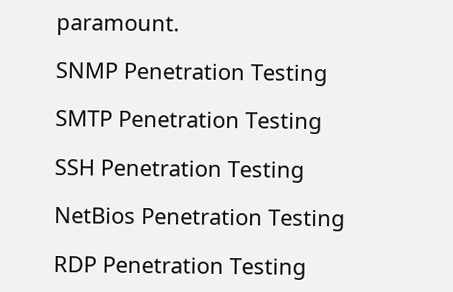paramount.

SNMP Penetration Testing

SMTP Penetration Testing

SSH Penetration Testing

NetBios Penetration Testing

RDP Penetration Testing